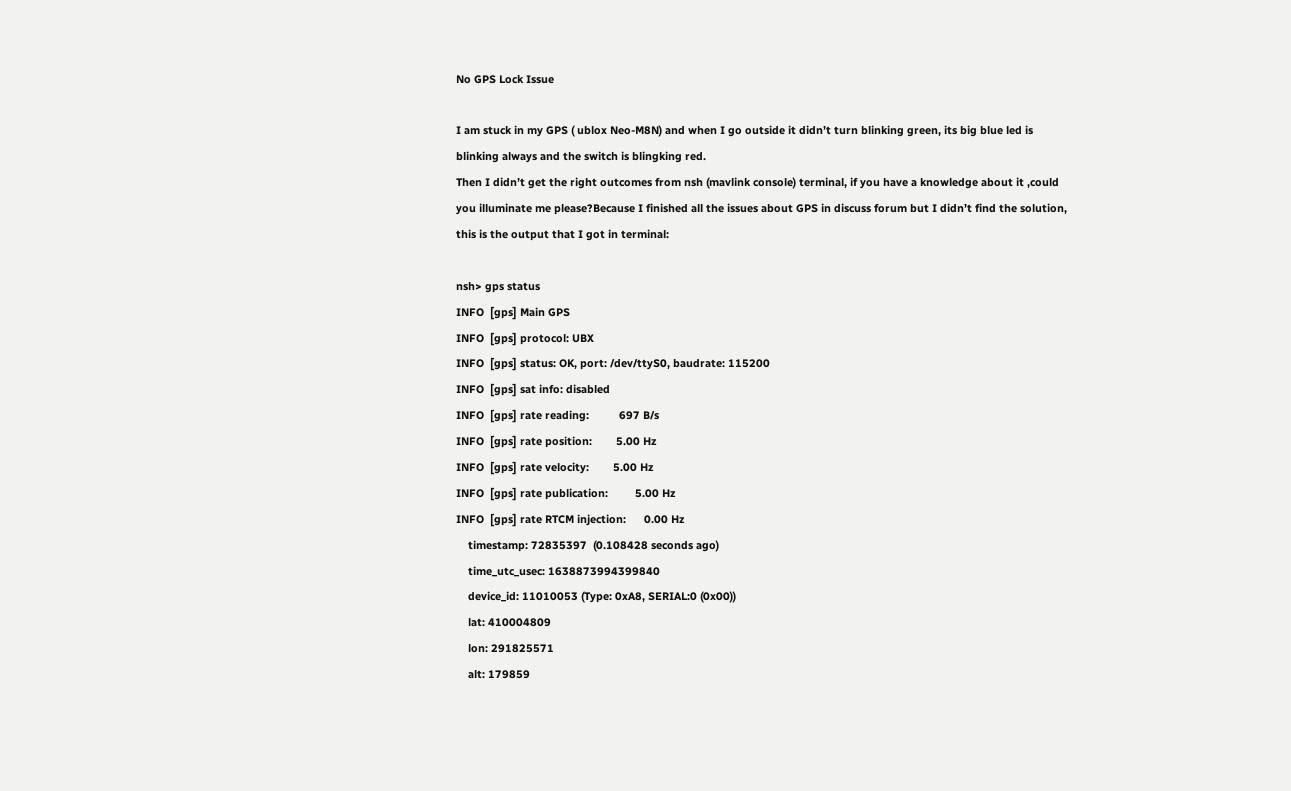No GPS Lock Issue

I am stuck in my GPS ( ublox Neo-M8N) and when I go outside it didn’t turn blinking green, its big blue led is blinking always and the switch is blingking red.
Then I didn’t get the right outcomes from nsh (mavlink console) terminal, if you have a knowledge about it ,could you illuminate me please?Because I finished all the issues about GPS in discuss forum but I didn’t find the solution, this is the output that I got in terminal:

nsh> gps status
INFO  [gps] Main GPS
INFO  [gps] protocol: UBX
INFO  [gps] status: OK, port: /dev/ttyS0, baudrate: 115200
INFO  [gps] sat info: disabled
INFO  [gps] rate reading:          697 B/s
INFO  [gps] rate position:        5.00 Hz
INFO  [gps] rate velocity:        5.00 Hz
INFO  [gps] rate publication:         5.00 Hz
INFO  [gps] rate RTCM injection:      0.00 Hz
    timestamp: 72835397  (0.108428 seconds ago)
    time_utc_usec: 1638873994399840
    device_id: 11010053 (Type: 0xA8, SERIAL:0 (0x00))
    lat: 410004809
    lon: 291825571
    alt: 179859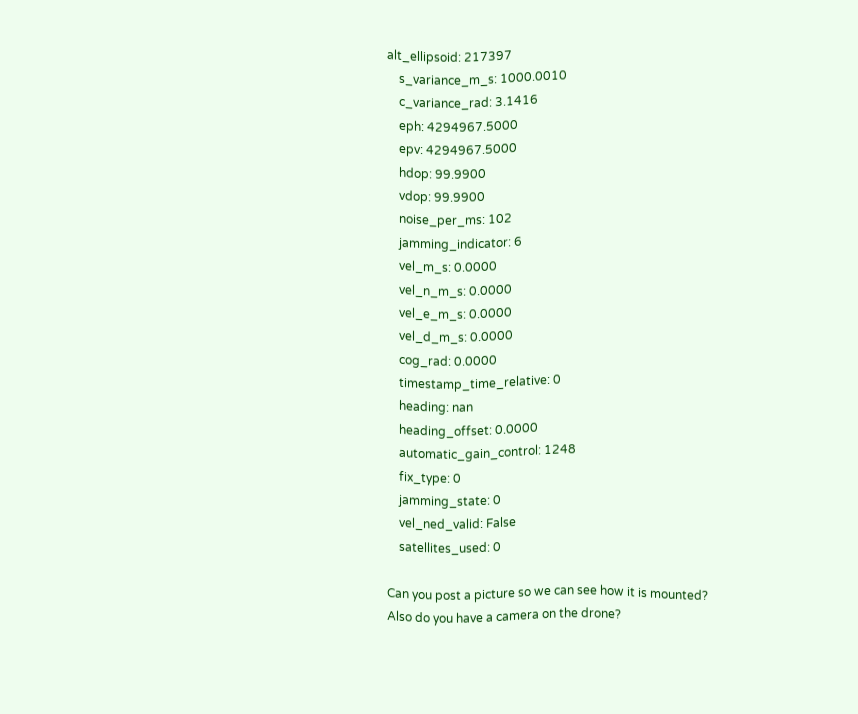alt_ellipsoid: 217397
    s_variance_m_s: 1000.0010
    c_variance_rad: 3.1416
    eph: 4294967.5000
    epv: 4294967.5000
    hdop: 99.9900
    vdop: 99.9900
    noise_per_ms: 102
    jamming_indicator: 6
    vel_m_s: 0.0000
    vel_n_m_s: 0.0000
    vel_e_m_s: 0.0000
    vel_d_m_s: 0.0000
    cog_rad: 0.0000
    timestamp_time_relative: 0
    heading: nan
    heading_offset: 0.0000
    automatic_gain_control: 1248
    fix_type: 0
    jamming_state: 0
    vel_ned_valid: False
    satellites_used: 0

Can you post a picture so we can see how it is mounted?
Also do you have a camera on the drone?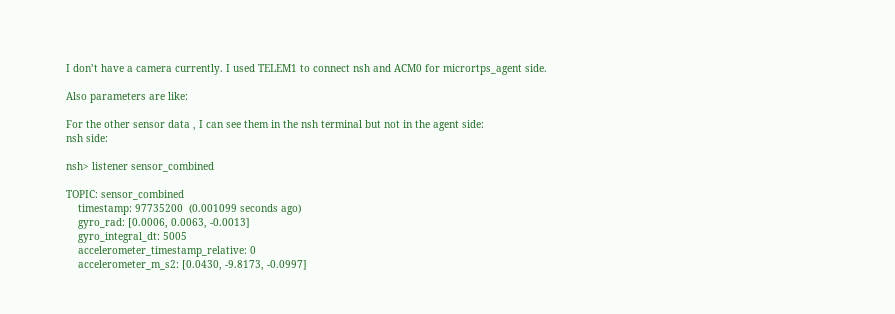I don’t have a camera currently. I used TELEM1 to connect nsh and ACM0 for micrortps_agent side.

Also parameters are like:

For the other sensor data , I can see them in the nsh terminal but not in the agent side:
nsh side:

nsh> listener sensor_combined

TOPIC: sensor_combined
    timestamp: 97735200  (0.001099 seconds ago)
    gyro_rad: [0.0006, 0.0063, -0.0013]
    gyro_integral_dt: 5005
    accelerometer_timestamp_relative: 0
    accelerometer_m_s2: [0.0430, -9.8173, -0.0997]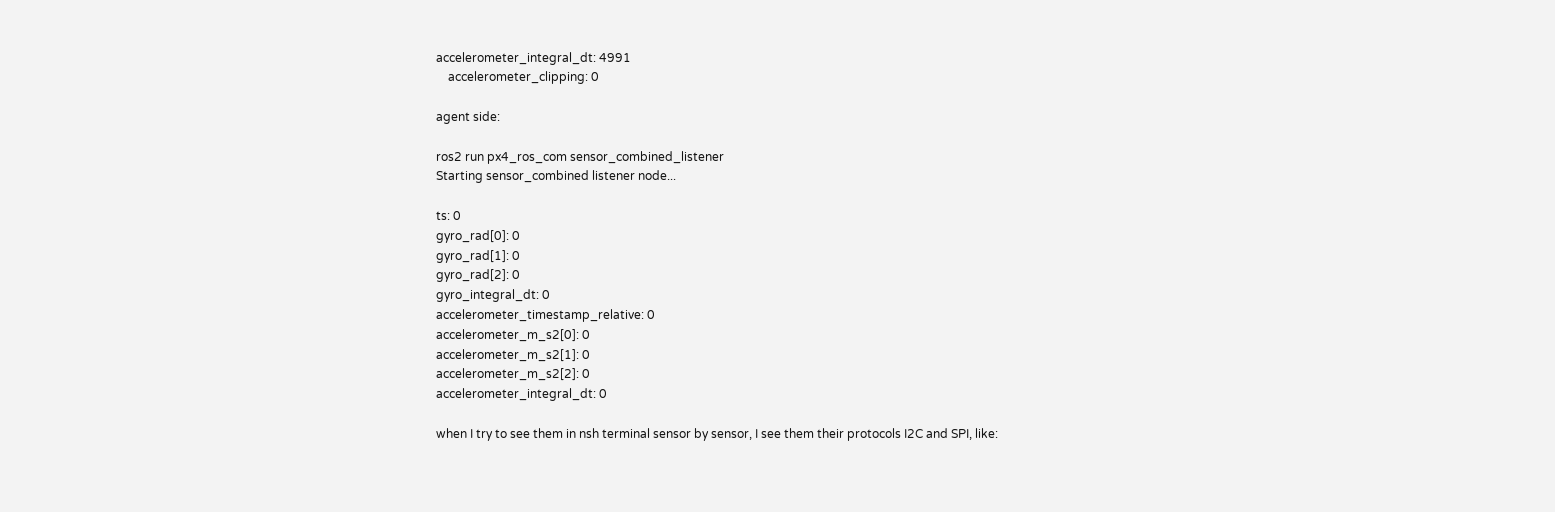accelerometer_integral_dt: 4991
    accelerometer_clipping: 0

agent side:

ros2 run px4_ros_com sensor_combined_listener
Starting sensor_combined listener node...

ts: 0
gyro_rad[0]: 0
gyro_rad[1]: 0
gyro_rad[2]: 0
gyro_integral_dt: 0
accelerometer_timestamp_relative: 0
accelerometer_m_s2[0]: 0
accelerometer_m_s2[1]: 0
accelerometer_m_s2[2]: 0
accelerometer_integral_dt: 0

when I try to see them in nsh terminal sensor by sensor, I see them their protocols I2C and SPI, like: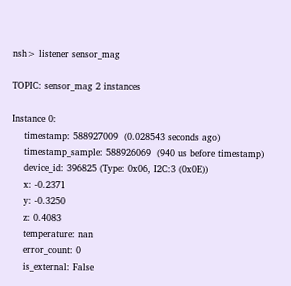nsh> listener sensor_mag

TOPIC: sensor_mag 2 instances

Instance 0:
    timestamp: 588927009  (0.028543 seconds ago)
    timestamp_sample: 588926069  (940 us before timestamp)
    device_id: 396825 (Type: 0x06, I2C:3 (0x0E))
    x: -0.2371
    y: -0.3250
    z: 0.4083
    temperature: nan
    error_count: 0
    is_external: False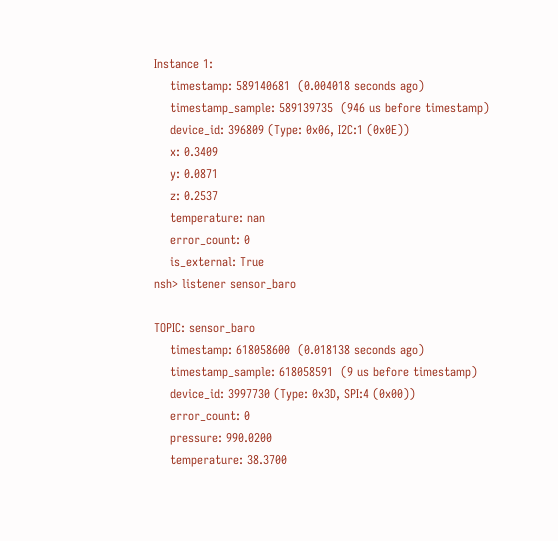Instance 1:
    timestamp: 589140681  (0.004018 seconds ago)
    timestamp_sample: 589139735  (946 us before timestamp)
    device_id: 396809 (Type: 0x06, I2C:1 (0x0E))
    x: 0.3409
    y: 0.0871
    z: 0.2537
    temperature: nan
    error_count: 0
    is_external: True
nsh> listener sensor_baro

TOPIC: sensor_baro
    timestamp: 618058600  (0.018138 seconds ago)
    timestamp_sample: 618058591  (9 us before timestamp)
    device_id: 3997730 (Type: 0x3D, SPI:4 (0x00))
    error_count: 0
    pressure: 990.0200
    temperature: 38.3700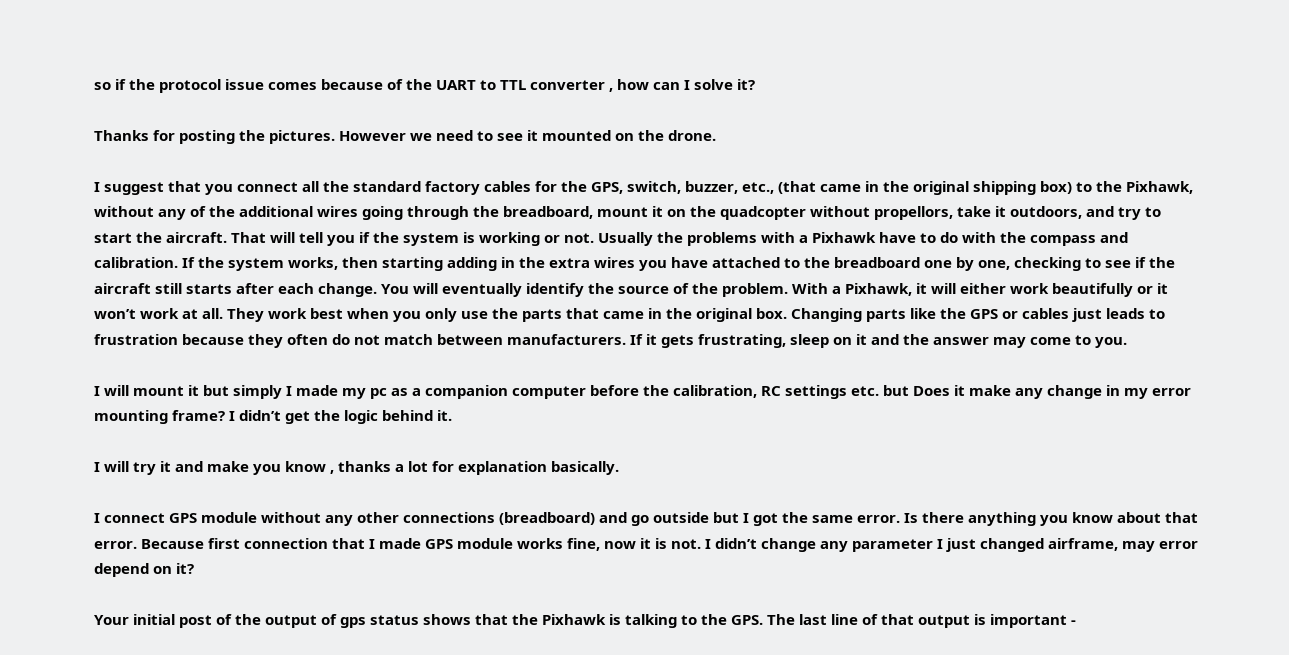so if the protocol issue comes because of the UART to TTL converter , how can I solve it?

Thanks for posting the pictures. However we need to see it mounted on the drone.

I suggest that you connect all the standard factory cables for the GPS, switch, buzzer, etc., (that came in the original shipping box) to the Pixhawk, without any of the additional wires going through the breadboard, mount it on the quadcopter without propellors, take it outdoors, and try to start the aircraft. That will tell you if the system is working or not. Usually the problems with a Pixhawk have to do with the compass and calibration. If the system works, then starting adding in the extra wires you have attached to the breadboard one by one, checking to see if the aircraft still starts after each change. You will eventually identify the source of the problem. With a Pixhawk, it will either work beautifully or it won’t work at all. They work best when you only use the parts that came in the original box. Changing parts like the GPS or cables just leads to frustration because they often do not match between manufacturers. If it gets frustrating, sleep on it and the answer may come to you.

I will mount it but simply I made my pc as a companion computer before the calibration, RC settings etc. but Does it make any change in my error mounting frame? I didn’t get the logic behind it.

I will try it and make you know , thanks a lot for explanation basically.

I connect GPS module without any other connections (breadboard) and go outside but I got the same error. Is there anything you know about that error. Because first connection that I made GPS module works fine, now it is not. I didn’t change any parameter I just changed airframe, may error depend on it?

Your initial post of the output of gps status shows that the Pixhawk is talking to the GPS. The last line of that output is important -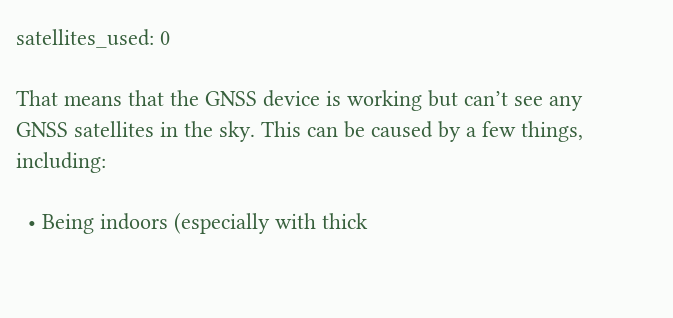satellites_used: 0

That means that the GNSS device is working but can’t see any GNSS satellites in the sky. This can be caused by a few things, including:

  • Being indoors (especially with thick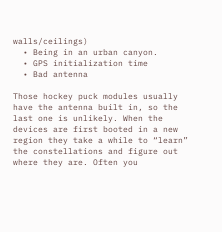walls/ceilings)
  • Being in an urban canyon.
  • GPS initialization time
  • Bad antenna

Those hockey puck modules usually have the antenna built in, so the last one is unlikely. When the devices are first booted in a new region they take a while to “learn” the constellations and figure out where they are. Often you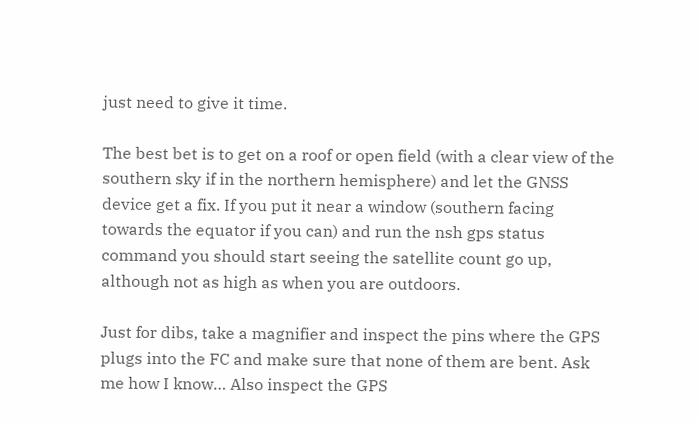just need to give it time.

The best bet is to get on a roof or open field (with a clear view of the southern sky if in the northern hemisphere) and let the GNSS device get a fix. If you put it near a window (southern facing towards the equator if you can) and run the nsh gps status command you should start seeing the satellite count go up, although not as high as when you are outdoors.

Just for dibs, take a magnifier and inspect the pins where the GPS plugs into the FC and make sure that none of them are bent. Ask me how I know… Also inspect the GPS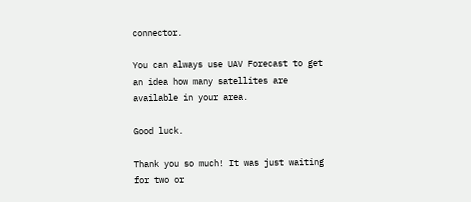connector.

You can always use UAV Forecast to get an idea how many satellites are available in your area.

Good luck.

Thank you so much! It was just waiting for two or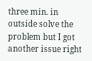three min. in outside solve the problem but I got another issue right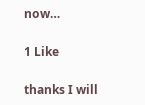now…

1 Like

thanks I will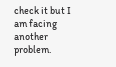check it but I am facing another problem.